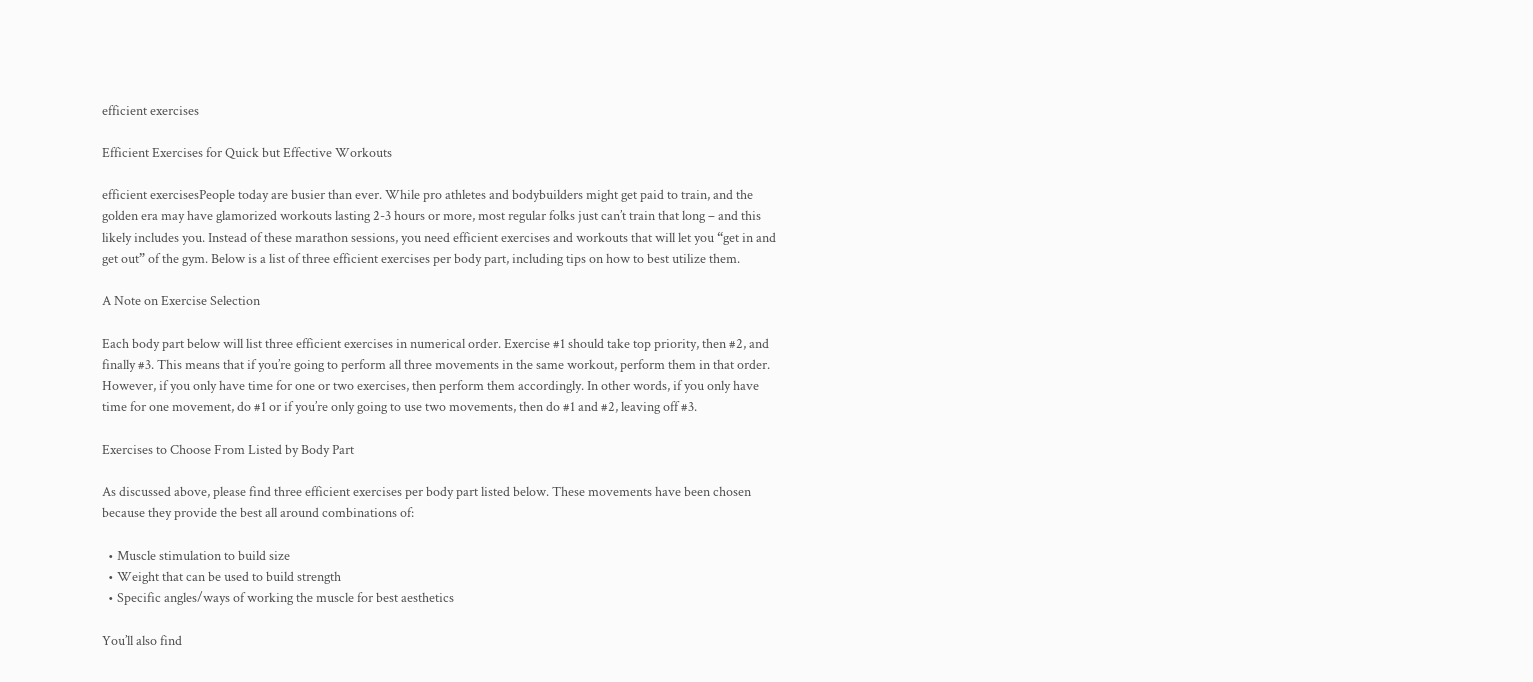efficient exercises

Efficient Exercises for Quick but Effective Workouts

efficient exercisesPeople today are busier than ever. While pro athletes and bodybuilders might get paid to train, and the golden era may have glamorized workouts lasting 2-3 hours or more, most regular folks just can’t train that long – and this likely includes you. Instead of these marathon sessions, you need efficient exercises and workouts that will let you “get in and get out” of the gym. Below is a list of three efficient exercises per body part, including tips on how to best utilize them.

A Note on Exercise Selection

Each body part below will list three efficient exercises in numerical order. Exercise #1 should take top priority, then #2, and finally #3. This means that if you’re going to perform all three movements in the same workout, perform them in that order. However, if you only have time for one or two exercises, then perform them accordingly. In other words, if you only have time for one movement, do #1 or if you’re only going to use two movements, then do #1 and #2, leaving off #3.

Exercises to Choose From Listed by Body Part

As discussed above, please find three efficient exercises per body part listed below. These movements have been chosen because they provide the best all around combinations of:

  • Muscle stimulation to build size
  • Weight that can be used to build strength
  • Specific angles/ways of working the muscle for best aesthetics

You’ll also find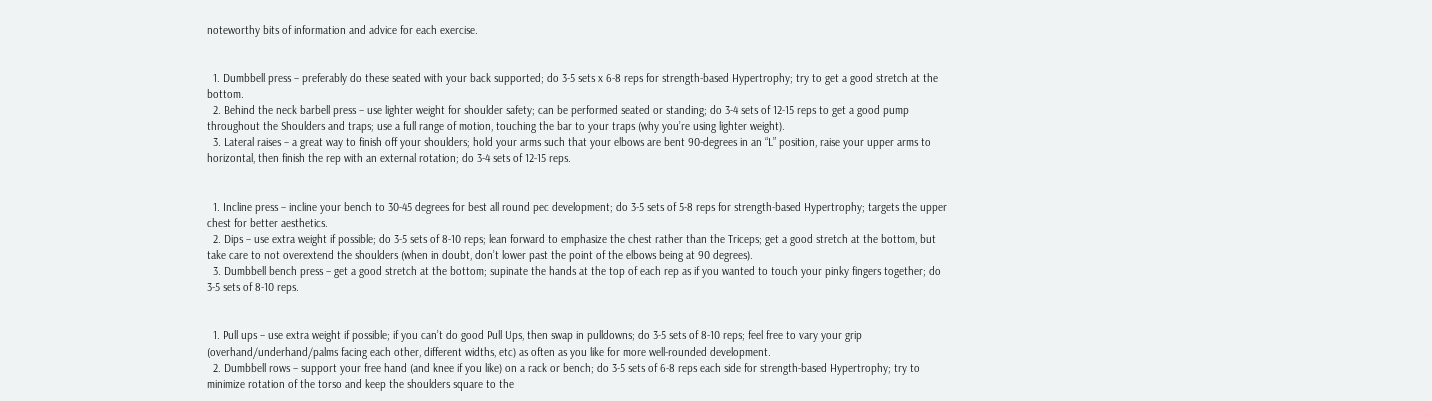noteworthy bits of information and advice for each exercise.


  1. Dumbbell press – preferably do these seated with your back supported; do 3-5 sets x 6-8 reps for strength-based Hypertrophy; try to get a good stretch at the bottom.
  2. Behind the neck barbell press – use lighter weight for shoulder safety; can be performed seated or standing; do 3-4 sets of 12-15 reps to get a good pump throughout the Shoulders and traps; use a full range of motion, touching the bar to your traps (why you’re using lighter weight).
  3. Lateral raises – a great way to finish off your shoulders; hold your arms such that your elbows are bent 90-degrees in an “L” position, raise your upper arms to horizontal, then finish the rep with an external rotation; do 3-4 sets of 12-15 reps.


  1. Incline press – incline your bench to 30-45 degrees for best all round pec development; do 3-5 sets of 5-8 reps for strength-based Hypertrophy; targets the upper chest for better aesthetics.
  2. Dips – use extra weight if possible; do 3-5 sets of 8-10 reps; lean forward to emphasize the chest rather than the Triceps; get a good stretch at the bottom, but take care to not overextend the shoulders (when in doubt, don’t lower past the point of the elbows being at 90 degrees).
  3. Dumbbell bench press – get a good stretch at the bottom; supinate the hands at the top of each rep as if you wanted to touch your pinky fingers together; do 3-5 sets of 8-10 reps.


  1. Pull ups – use extra weight if possible; if you can’t do good Pull Ups, then swap in pulldowns; do 3-5 sets of 8-10 reps; feel free to vary your grip (overhand/underhand/palms facing each other, different widths, etc) as often as you like for more well-rounded development.
  2. Dumbbell rows – support your free hand (and knee if you like) on a rack or bench; do 3-5 sets of 6-8 reps each side for strength-based Hypertrophy; try to minimize rotation of the torso and keep the shoulders square to the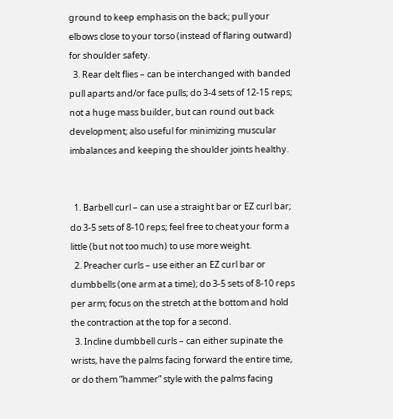ground to keep emphasis on the back; pull your elbows close to your torso (instead of flaring outward) for shoulder safety.
  3. Rear delt flies – can be interchanged with banded pull aparts and/or face pulls; do 3-4 sets of 12-15 reps; not a huge mass builder, but can round out back development; also useful for minimizing muscular imbalances and keeping the shoulder joints healthy.


  1. Barbell curl – can use a straight bar or EZ curl bar; do 3-5 sets of 8-10 reps; feel free to cheat your form a little (but not too much) to use more weight.
  2. Preacher curls – use either an EZ curl bar or dumbbells (one arm at a time); do 3-5 sets of 8-10 reps per arm; focus on the stretch at the bottom and hold the contraction at the top for a second.
  3. Incline dumbbell curls – can either supinate the wrists, have the palms facing forward the entire time, or do them “hammer” style with the palms facing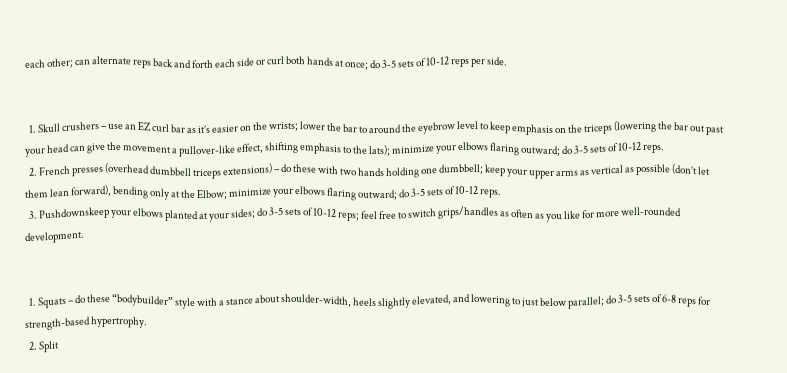each other; can alternate reps back and forth each side or curl both hands at once; do 3-5 sets of 10-12 reps per side.


  1. Skull crushers – use an EZ curl bar as it’s easier on the wrists; lower the bar to around the eyebrow level to keep emphasis on the triceps (lowering the bar out past your head can give the movement a pullover-like effect, shifting emphasis to the lats); minimize your elbows flaring outward; do 3-5 sets of 10-12 reps.
  2. French presses (overhead dumbbell triceps extensions) – do these with two hands holding one dumbbell; keep your upper arms as vertical as possible (don’t let them lean forward), bending only at the Elbow; minimize your elbows flaring outward; do 3-5 sets of 10-12 reps.
  3. Pushdownskeep your elbows planted at your sides; do 3-5 sets of 10-12 reps; feel free to switch grips/handles as often as you like for more well-rounded development.


  1. Squats – do these “bodybuilder” style with a stance about shoulder-width, heels slightly elevated, and lowering to just below parallel; do 3-5 sets of 6-8 reps for strength-based hypertrophy.
  2. Split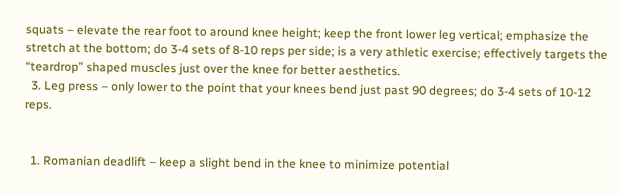squats – elevate the rear foot to around knee height; keep the front lower leg vertical; emphasize the stretch at the bottom; do 3-4 sets of 8-10 reps per side; is a very athletic exercise; effectively targets the “teardrop” shaped muscles just over the knee for better aesthetics.
  3. Leg press – only lower to the point that your knees bend just past 90 degrees; do 3-4 sets of 10-12 reps.


  1. Romanian deadlift – keep a slight bend in the knee to minimize potential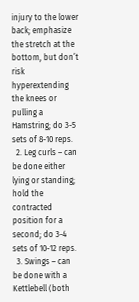injury to the lower back; emphasize the stretch at the bottom, but don’t risk hyperextending the knees or pulling a Hamstring; do 3-5 sets of 8-10 reps.
  2. Leg curls – can be done either lying or standing; hold the contracted position for a second; do 3-4 sets of 10-12 reps.
  3. Swings – can be done with a Kettlebell (both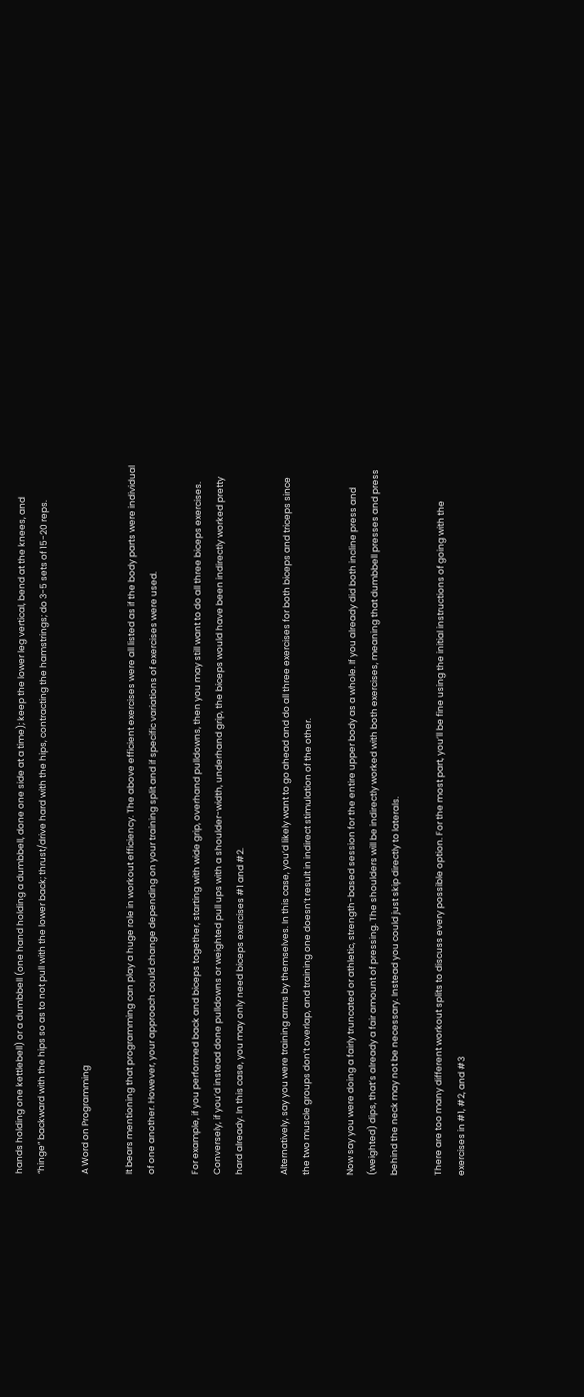hands holding one kettlebell) or a dumbbell (one hand holding a dumbbell, done one side at a time); keep the lower leg vertical, bend at the knees, and “hinge” backward with the hips so as to not pull with the lower back; thrust/drive hard with the hips, contracting the hamstrings; do 3-5 sets of 15-20 reps.

A Word on Programming

It bears mentioning that programming can play a huge role in workout efficiency. The above efficient exercises were all listed as if the body parts were individual of one another. However, your approach could change depending on your training split and if specific variations of exercises were used.

For example, if you performed back and biceps together, starting with wide grip, overhand pulldowns, then you may still want to do all three biceps exercises. Conversely, if you’d instead done pulldowns or weighted pull ups with a shoulder-width, underhand grip, the biceps would have been indirectly worked pretty hard already. In this case, you may only need biceps exercises #1 and #2.

Alternatively, say you were training arms by themselves. In this case, you’d likely want to go ahead and do all three exercises for both biceps and triceps since the two muscle groups don’t overlap, and training one doesn’t result in indirect stimulation of the other.

Now say you were doing a fairly truncated or athletic, strength-based session for the entire upper body as a whole. If you already did both incline press and (weighted) dips, that’s already a fair amount of pressing. The shoulders will be indirectly worked with both exercises, meaning that dumbbell presses and press behind the neck may not be necessary. Instead you could just skip directly to laterals.

There are too many different workout splits to discuss every possible option. For the most part, you’ll be fine using the initial instructions of going with the exercises in #1, #2, and #3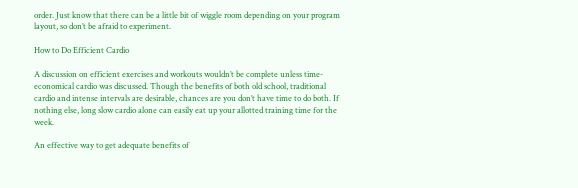order. Just know that there can be a little bit of wiggle room depending on your program layout, so don’t be afraid to experiment.

How to Do Efficient Cardio

A discussion on efficient exercises and workouts wouldn’t be complete unless time-economical cardio was discussed. Though the benefits of both old school, traditional cardio and intense intervals are desirable, chances are you don’t have time to do both. If nothing else, long slow cardio alone can easily eat up your allotted training time for the week.

An effective way to get adequate benefits of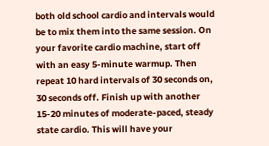both old school cardio and intervals would be to mix them into the same session. On your favorite cardio machine, start off with an easy 5-minute warmup. Then repeat 10 hard intervals of 30 seconds on, 30 seconds off. Finish up with another 15-20 minutes of moderate-paced, steady state cardio. This will have your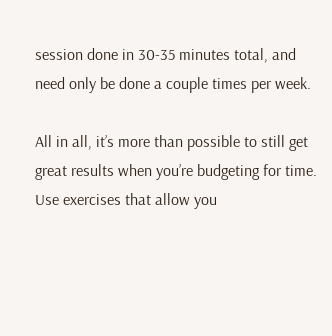session done in 30-35 minutes total, and need only be done a couple times per week.

All in all, it’s more than possible to still get great results when you’re budgeting for time. Use exercises that allow you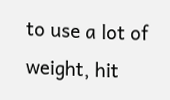to use a lot of weight, hit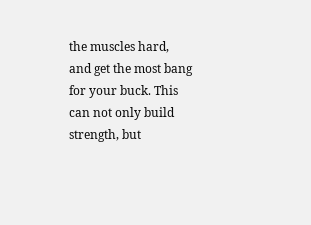the muscles hard, and get the most bang for your buck. This can not only build strength, but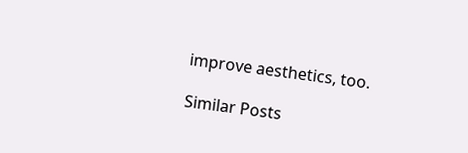improve aesthetics, too.

Similar Posts